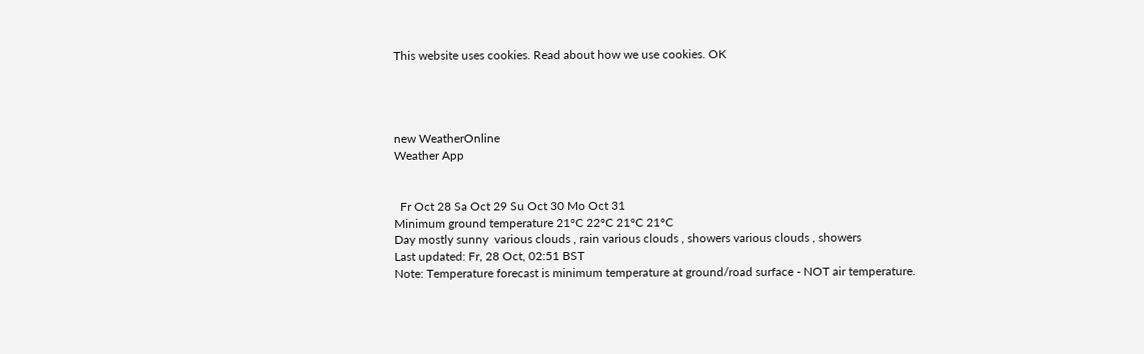This website uses cookies. Read about how we use cookies. OK




new WeatherOnline
Weather App


  Fr Oct 28 Sa Oct 29 Su Oct 30 Mo Oct 31
Minimum ground temperature 21°C 22°C 21°C 21°C
Day mostly sunny  various clouds , rain various clouds , showers various clouds , showers
Last updated: Fr, 28 Oct, 02:51 BST
Note: Temperature forecast is minimum temperature at ground/road surface - NOT air temperature.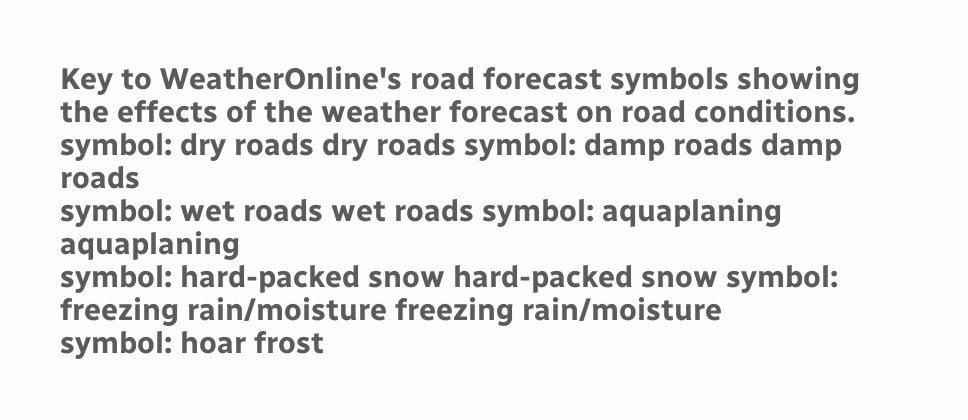Key to WeatherOnline's road forecast symbols showing the effects of the weather forecast on road conditions.
symbol: dry roads dry roads symbol: damp roads damp roads
symbol: wet roads wet roads symbol: aquaplaning aquaplaning
symbol: hard-packed snow hard-packed snow symbol: freezing rain/moisture freezing rain/moisture
symbol: hoar frost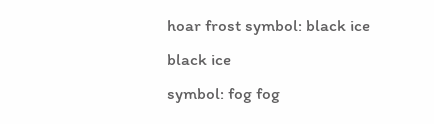hoar frost symbol: black ice black ice
symbol: fog fog